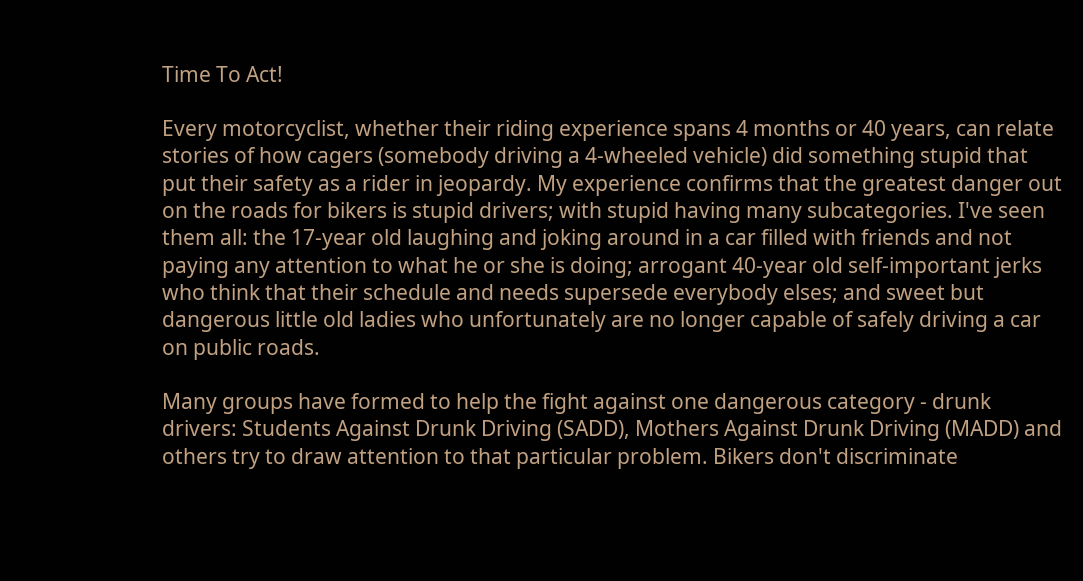Time To Act!

Every motorcyclist, whether their riding experience spans 4 months or 40 years, can relate stories of how cagers (somebody driving a 4-wheeled vehicle) did something stupid that put their safety as a rider in jeopardy. My experience confirms that the greatest danger out on the roads for bikers is stupid drivers; with stupid having many subcategories. I've seen them all: the 17-year old laughing and joking around in a car filled with friends and not paying any attention to what he or she is doing; arrogant 40-year old self-important jerks who think that their schedule and needs supersede everybody elses; and sweet but dangerous little old ladies who unfortunately are no longer capable of safely driving a car on public roads.

Many groups have formed to help the fight against one dangerous category - drunk drivers: Students Against Drunk Driving (SADD), Mothers Against Drunk Driving (MADD) and others try to draw attention to that particular problem. Bikers don't discriminate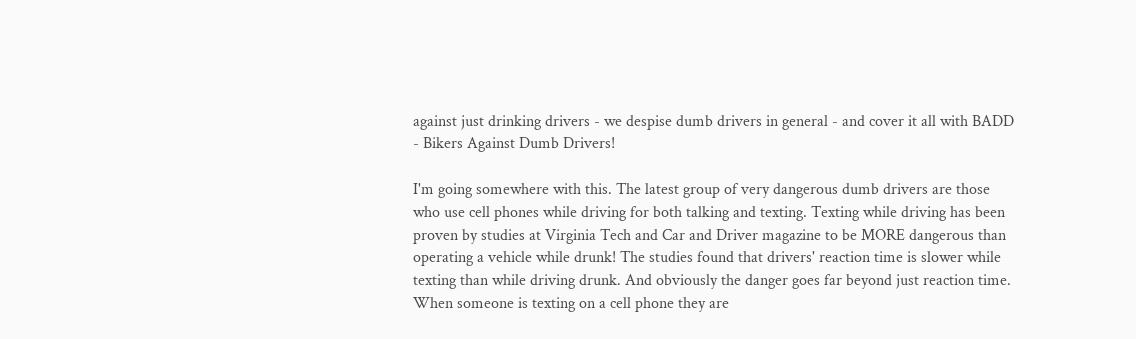against just drinking drivers - we despise dumb drivers in general - and cover it all with BADD - Bikers Against Dumb Drivers!

I'm going somewhere with this. The latest group of very dangerous dumb drivers are those who use cell phones while driving for both talking and texting. Texting while driving has been proven by studies at Virginia Tech and Car and Driver magazine to be MORE dangerous than operating a vehicle while drunk! The studies found that drivers' reaction time is slower while texting than while driving drunk. And obviously the danger goes far beyond just reaction time. When someone is texting on a cell phone they are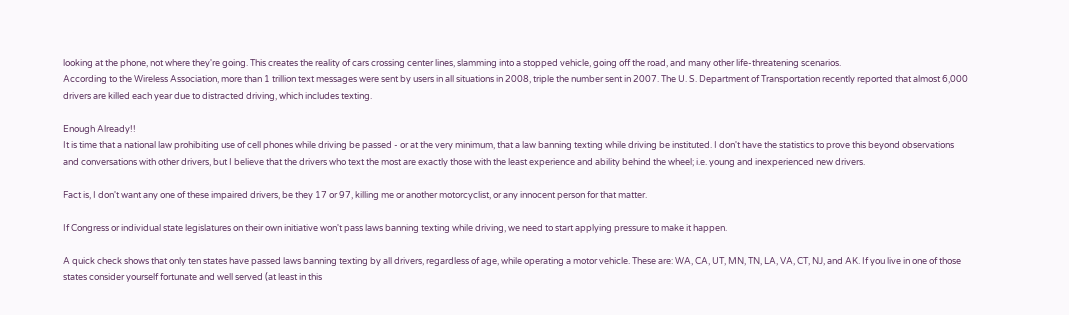looking at the phone, not where they're going. This creates the reality of cars crossing center lines, slamming into a stopped vehicle, going off the road, and many other life-threatening scenarios.
According to the Wireless Association, more than 1 trillion text messages were sent by users in all situations in 2008, triple the number sent in 2007. The U. S. Department of Transportation recently reported that almost 6,000 drivers are killed each year due to distracted driving, which includes texting.

Enough Already!!
It is time that a national law prohibiting use of cell phones while driving be passed - or at the very minimum, that a law banning texting while driving be instituted. I don't have the statistics to prove this beyond observations and conversations with other drivers, but I believe that the drivers who text the most are exactly those with the least experience and ability behind the wheel; i.e. young and inexperienced new drivers.

Fact is, I don't want any one of these impaired drivers, be they 17 or 97, killing me or another motorcyclist, or any innocent person for that matter.

If Congress or individual state legislatures on their own initiative won't pass laws banning texting while driving, we need to start applying pressure to make it happen.

A quick check shows that only ten states have passed laws banning texting by all drivers, regardless of age, while operating a motor vehicle. These are: WA, CA, UT, MN, TN, LA, VA, CT, NJ, and AK. If you live in one of those states consider yourself fortunate and well served (at least in this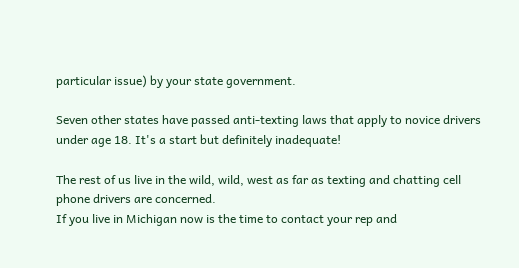particular issue) by your state government.

Seven other states have passed anti-texting laws that apply to novice drivers under age 18. It's a start but definitely inadequate!

The rest of us live in the wild, wild, west as far as texting and chatting cell phone drivers are concerned.
If you live in Michigan now is the time to contact your rep and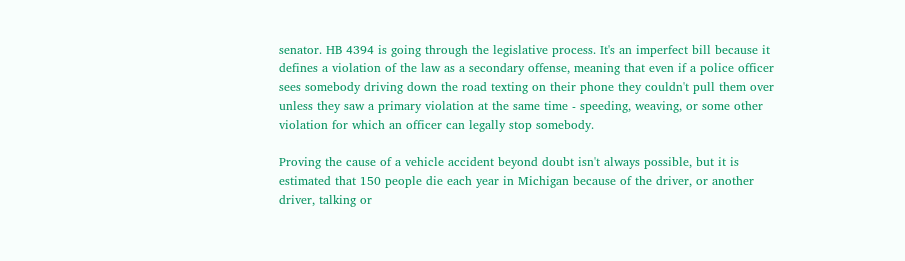senator. HB 4394 is going through the legislative process. It's an imperfect bill because it defines a violation of the law as a secondary offense, meaning that even if a police officer sees somebody driving down the road texting on their phone they couldn't pull them over unless they saw a primary violation at the same time - speeding, weaving, or some other violation for which an officer can legally stop somebody.

Proving the cause of a vehicle accident beyond doubt isn't always possible, but it is estimated that 150 people die each year in Michigan because of the driver, or another driver, talking or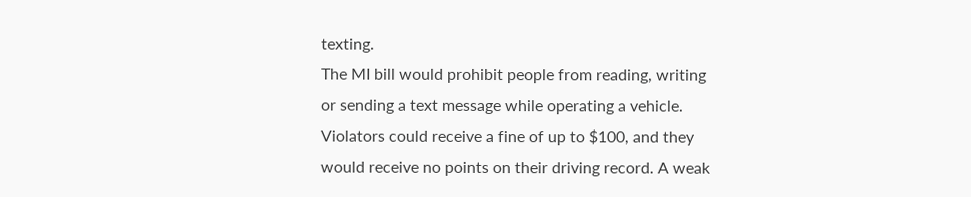texting.
The MI bill would prohibit people from reading, writing or sending a text message while operating a vehicle. Violators could receive a fine of up to $100, and they would receive no points on their driving record. A weak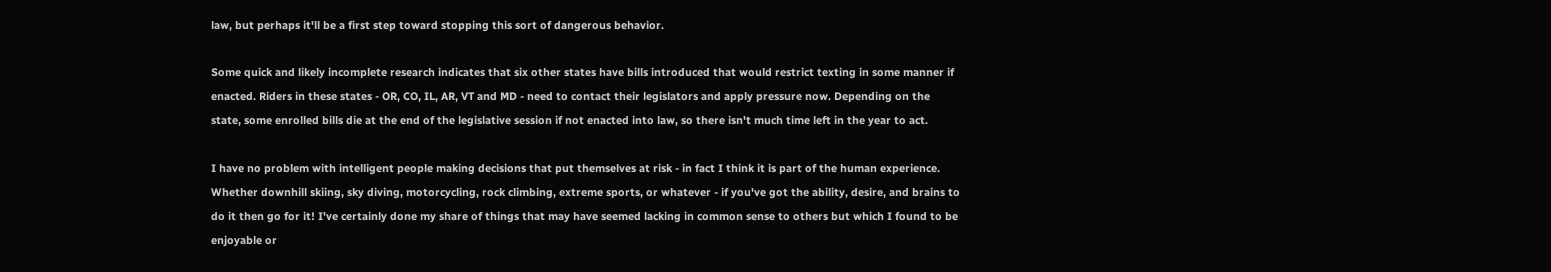law, but perhaps it'll be a first step toward stopping this sort of dangerous behavior.

Some quick and likely incomplete research indicates that six other states have bills introduced that would restrict texting in some manner if enacted. Riders in these states - OR, CO, IL, AR, VT and MD - need to contact their legislators and apply pressure now. Depending on the state, some enrolled bills die at the end of the legislative session if not enacted into law, so there isn't much time left in the year to act.

I have no problem with intelligent people making decisions that put themselves at risk - in fact I think it is part of the human experience. Whether downhill skiing, sky diving, motorcycling, rock climbing, extreme sports, or whatever - if you've got the ability, desire, and brains to do it then go for it! I've certainly done my share of things that may have seemed lacking in common sense to others but which I found to be enjoyable or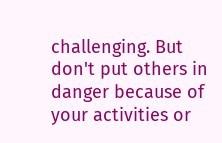challenging. But don't put others in danger because of your activities or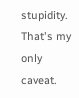stupidity. That's my only caveat.